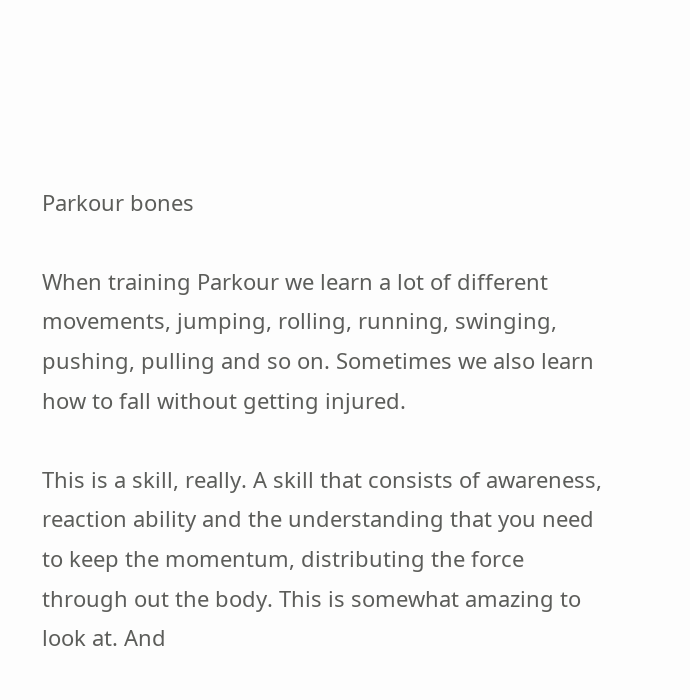Parkour bones

When training Parkour we learn a lot of different movements, jumping, rolling, running, swinging, pushing, pulling and so on. Sometimes we also learn how to fall without getting injured.

This is a skill, really. A skill that consists of awareness, reaction ability and the understanding that you need to keep the momentum, distributing the force through out the body. This is somewhat amazing to look at. And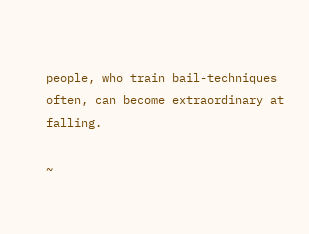people, who train bail-techniques often, can become extraordinary at falling.

~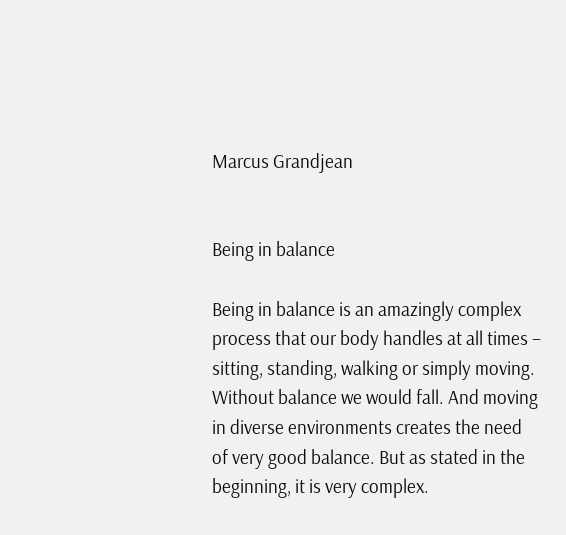Marcus Grandjean


Being in balance

Being in balance is an amazingly complex process that our body handles at all times – sitting, standing, walking or simply moving. Without balance we would fall. And moving in diverse environments creates the need of very good balance. But as stated in the beginning, it is very complex.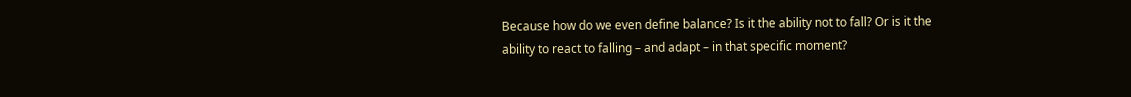Because how do we even define balance? Is it the ability not to fall? Or is it the ability to react to falling – and adapt – in that specific moment?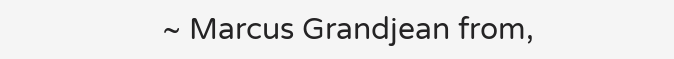~ Marcus Grandjean from,